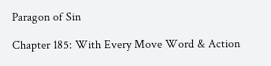Paragon of Sin

Chapter 185: With Every Move Word & Action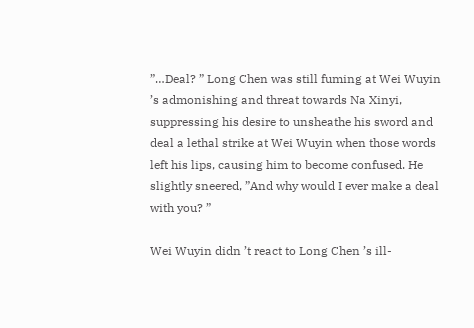”…Deal? ” Long Chen was still fuming at Wei Wuyin ’s admonishing and threat towards Na Xinyi, suppressing his desire to unsheathe his sword and deal a lethal strike at Wei Wuyin when those words left his lips, causing him to become confused. He slightly sneered, ”And why would I ever make a deal with you? ”

Wei Wuyin didn ’t react to Long Chen ’s ill-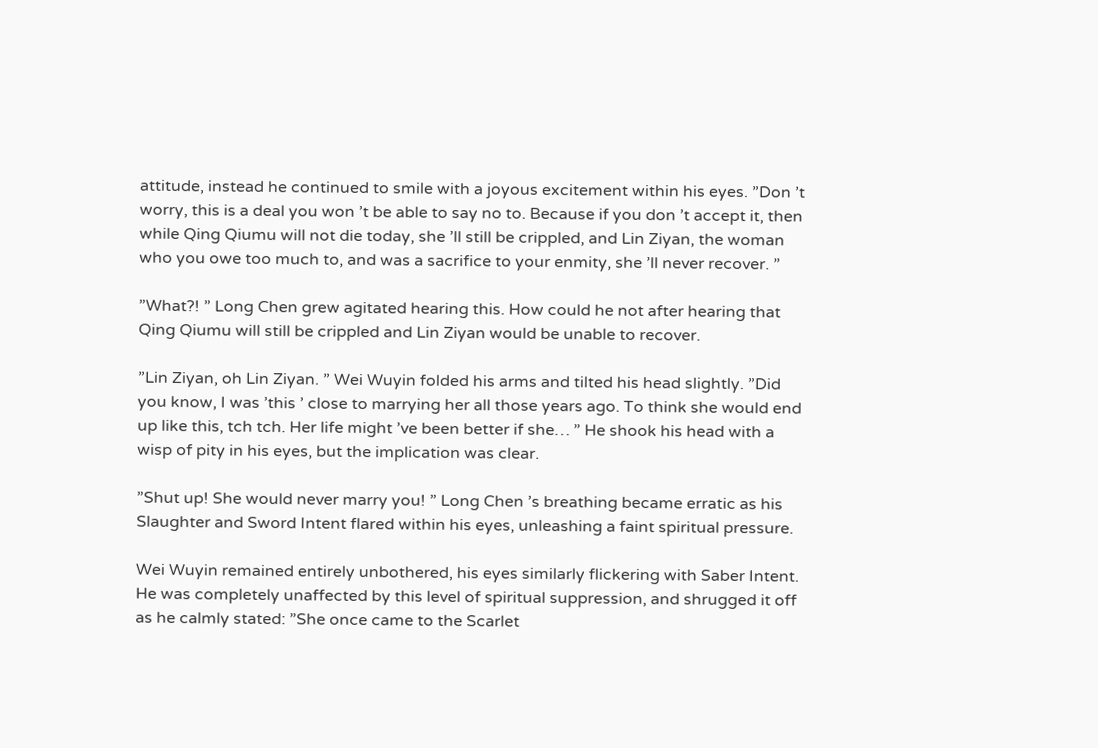attitude, instead he continued to smile with a joyous excitement within his eyes. ”Don ’t worry, this is a deal you won ’t be able to say no to. Because if you don ’t accept it, then while Qing Qiumu will not die today, she ’ll still be crippled, and Lin Ziyan, the woman who you owe too much to, and was a sacrifice to your enmity, she ’ll never recover. ”

”What?! ” Long Chen grew agitated hearing this. How could he not after hearing that Qing Qiumu will still be crippled and Lin Ziyan would be unable to recover.

”Lin Ziyan, oh Lin Ziyan. ” Wei Wuyin folded his arms and tilted his head slightly. ”Did you know, I was ’this ’ close to marrying her all those years ago. To think she would end up like this, tch tch. Her life might ’ve been better if she… ” He shook his head with a wisp of pity in his eyes, but the implication was clear.

”Shut up! She would never marry you! ” Long Chen ’s breathing became erratic as his Slaughter and Sword Intent flared within his eyes, unleashing a faint spiritual pressure.

Wei Wuyin remained entirely unbothered, his eyes similarly flickering with Saber Intent. He was completely unaffected by this level of spiritual suppression, and shrugged it off as he calmly stated: ”She once came to the Scarlet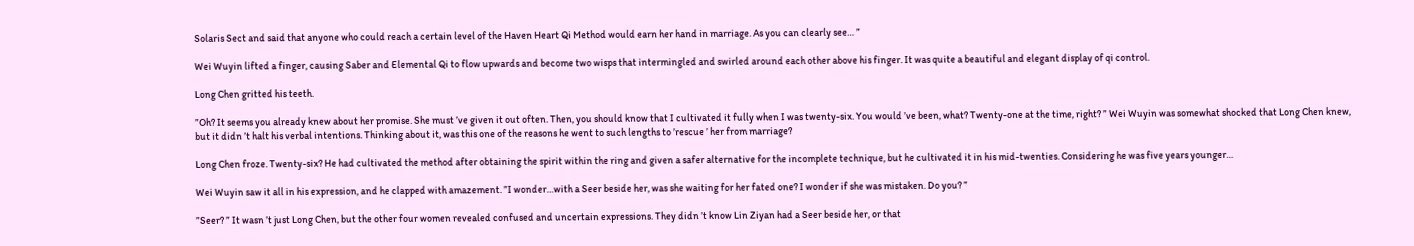Solaris Sect and said that anyone who could reach a certain level of the Haven Heart Qi Method would earn her hand in marriage. As you can clearly see… ”

Wei Wuyin lifted a finger, causing Saber and Elemental Qi to flow upwards and become two wisps that intermingled and swirled around each other above his finger. It was quite a beautiful and elegant display of qi control.

Long Chen gritted his teeth.

”Oh? It seems you already knew about her promise. She must ’ve given it out often. Then, you should know that I cultivated it fully when I was twenty-six. You would ’ve been, what? Twenty-one at the time, right? ” Wei Wuyin was somewhat shocked that Long Chen knew, but it didn ’t halt his verbal intentions. Thinking about it, was this one of the reasons he went to such lengths to ’rescue ’ her from marriage?

Long Chen froze. Twenty-six? He had cultivated the method after obtaining the spirit within the ring and given a safer alternative for the incomplete technique, but he cultivated it in his mid-twenties. Considering he was five years younger…

Wei Wuyin saw it all in his expression, and he clapped with amazement. ”I wonder…with a Seer beside her, was she waiting for her fated one? I wonder if she was mistaken. Do you? ”

”Seer? ” It wasn ’t just Long Chen, but the other four women revealed confused and uncertain expressions. They didn ’t know Lin Ziyan had a Seer beside her, or that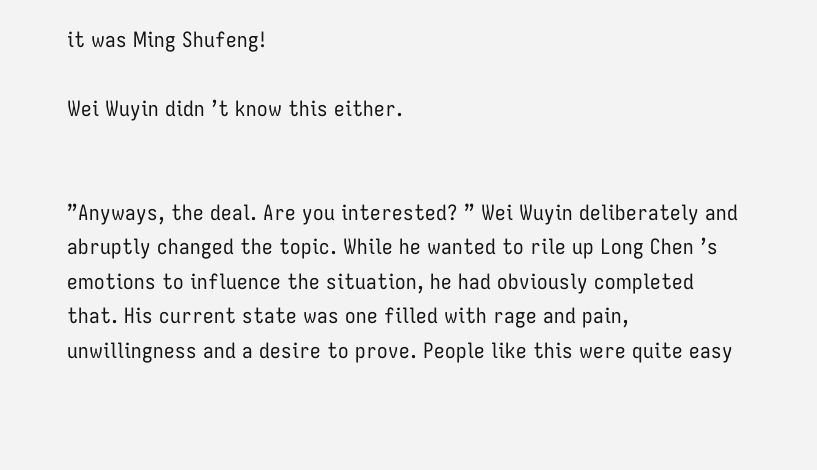it was Ming Shufeng!

Wei Wuyin didn ’t know this either.


”Anyways, the deal. Are you interested? ” Wei Wuyin deliberately and abruptly changed the topic. While he wanted to rile up Long Chen ’s emotions to influence the situation, he had obviously completed that. His current state was one filled with rage and pain, unwillingness and a desire to prove. People like this were quite easy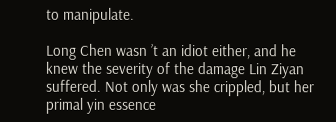to manipulate.

Long Chen wasn ’t an idiot either, and he knew the severity of the damage Lin Ziyan suffered. Not only was she crippled, but her primal yin essence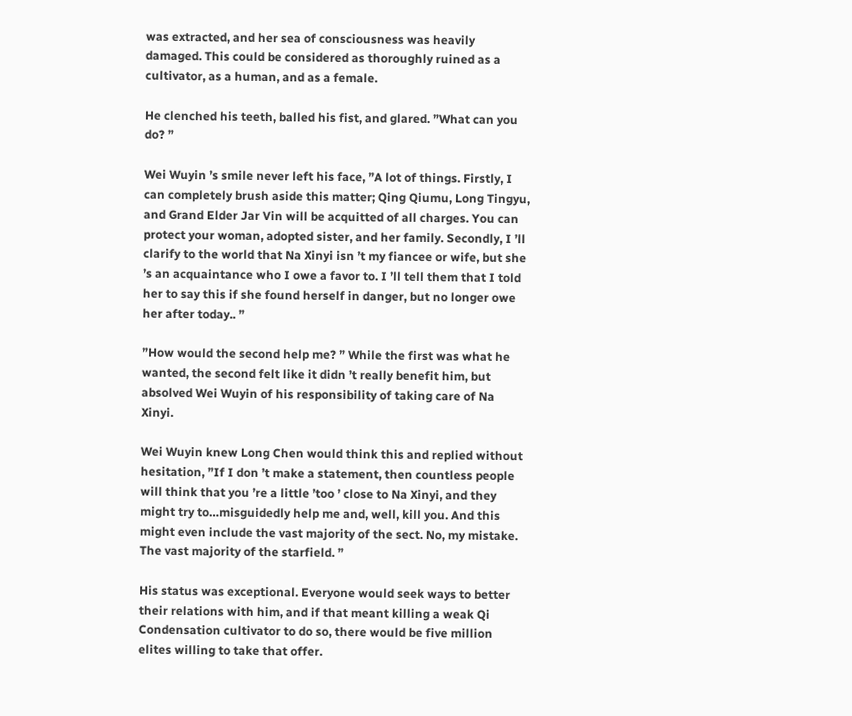was extracted, and her sea of consciousness was heavily damaged. This could be considered as thoroughly ruined as a cultivator, as a human, and as a female.

He clenched his teeth, balled his fist, and glared. ”What can you do? ”

Wei Wuyin ’s smile never left his face, ”A lot of things. Firstly, I can completely brush aside this matter; Qing Qiumu, Long Tingyu, and Grand Elder Jar Vin will be acquitted of all charges. You can protect your woman, adopted sister, and her family. Secondly, I ’ll clarify to the world that Na Xinyi isn ’t my fiancee or wife, but she ’s an acquaintance who I owe a favor to. I ’ll tell them that I told her to say this if she found herself in danger, but no longer owe her after today.. ”

”How would the second help me? ” While the first was what he wanted, the second felt like it didn ’t really benefit him, but absolved Wei Wuyin of his responsibility of taking care of Na Xinyi.

Wei Wuyin knew Long Chen would think this and replied without hesitation, ”If I don ’t make a statement, then countless people will think that you ’re a little ’too ’ close to Na Xinyi, and they might try to…misguidedly help me and, well, kill you. And this might even include the vast majority of the sect. No, my mistake. The vast majority of the starfield. ”

His status was exceptional. Everyone would seek ways to better their relations with him, and if that meant killing a weak Qi Condensation cultivator to do so, there would be five million elites willing to take that offer.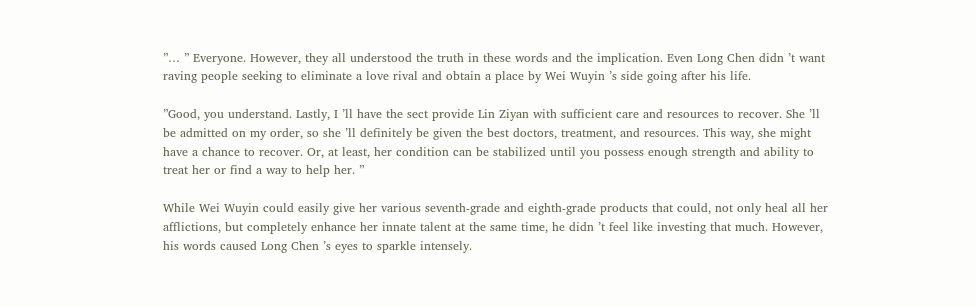”… ” Everyone. However, they all understood the truth in these words and the implication. Even Long Chen didn ’t want raving people seeking to eliminate a love rival and obtain a place by Wei Wuyin ’s side going after his life.

”Good, you understand. Lastly, I ’ll have the sect provide Lin Ziyan with sufficient care and resources to recover. She ’ll be admitted on my order, so she ’ll definitely be given the best doctors, treatment, and resources. This way, she might have a chance to recover. Or, at least, her condition can be stabilized until you possess enough strength and ability to treat her or find a way to help her. ”

While Wei Wuyin could easily give her various seventh-grade and eighth-grade products that could, not only heal all her afflictions, but completely enhance her innate talent at the same time, he didn ’t feel like investing that much. However, his words caused Long Chen ’s eyes to sparkle intensely.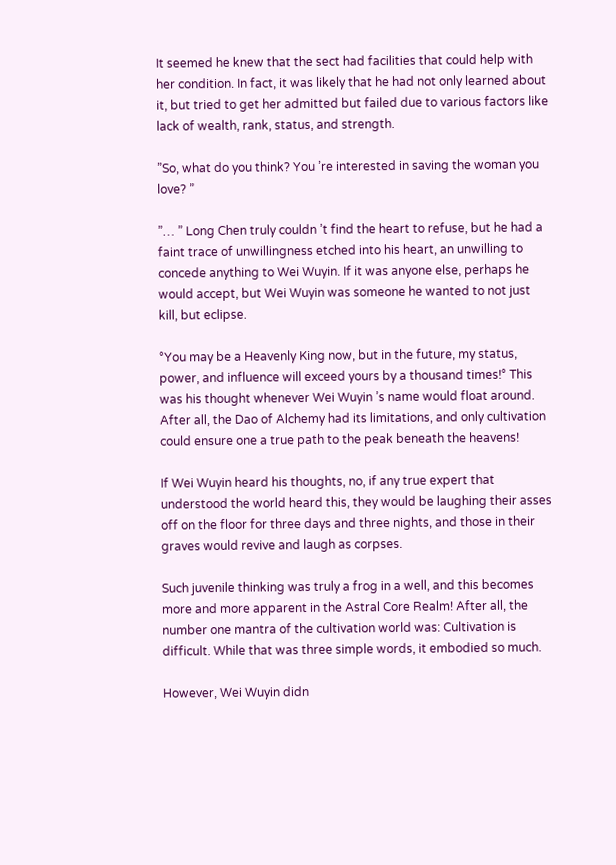It seemed he knew that the sect had facilities that could help with her condition. In fact, it was likely that he had not only learned about it, but tried to get her admitted but failed due to various factors like lack of wealth, rank, status, and strength.

”So, what do you think? You ’re interested in saving the woman you love? ”

”… ” Long Chen truly couldn ’t find the heart to refuse, but he had a faint trace of unwillingness etched into his heart, an unwilling to concede anything to Wei Wuyin. If it was anyone else, perhaps he would accept, but Wei Wuyin was someone he wanted to not just kill, but eclipse.

°You may be a Heavenly King now, but in the future, my status, power, and influence will exceed yours by a thousand times!° This was his thought whenever Wei Wuyin ’s name would float around. After all, the Dao of Alchemy had its limitations, and only cultivation could ensure one a true path to the peak beneath the heavens!

If Wei Wuyin heard his thoughts, no, if any true expert that understood the world heard this, they would be laughing their asses off on the floor for three days and three nights, and those in their graves would revive and laugh as corpses.

Such juvenile thinking was truly a frog in a well, and this becomes more and more apparent in the Astral Core Realm! After all, the number one mantra of the cultivation world was: Cultivation is difficult. While that was three simple words, it embodied so much.

However, Wei Wuyin didn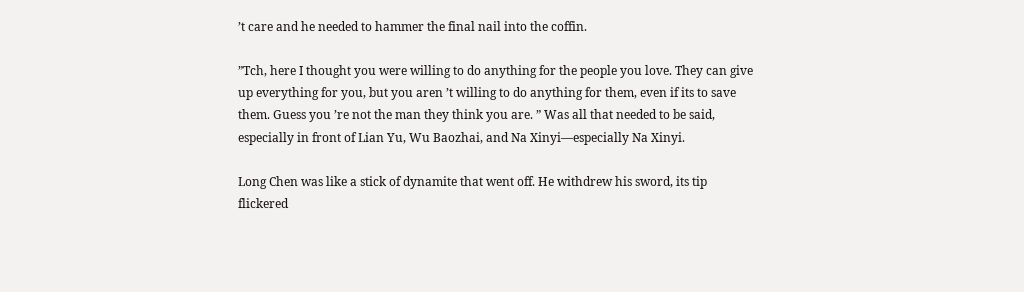’t care and he needed to hammer the final nail into the coffin.

”Tch, here I thought you were willing to do anything for the people you love. They can give up everything for you, but you aren ’t willing to do anything for them, even if its to save them. Guess you ’re not the man they think you are. ” Was all that needed to be said, especially in front of Lian Yu, Wu Baozhai, and Na Xinyi—especially Na Xinyi.

Long Chen was like a stick of dynamite that went off. He withdrew his sword, its tip flickered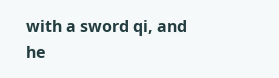with a sword qi, and he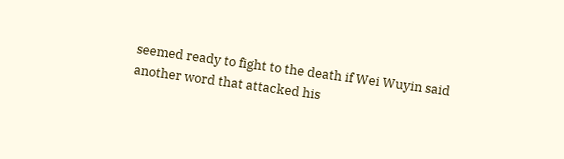seemed ready to fight to the death if Wei Wuyin said another word that attacked his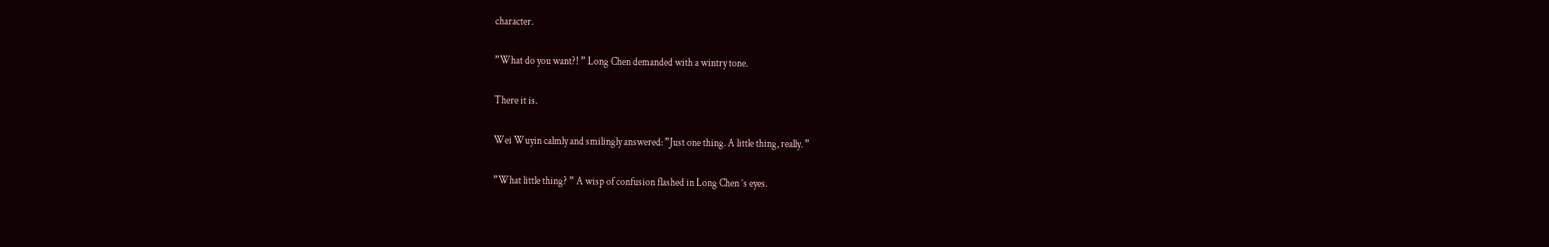character.

”What do you want?! ” Long Chen demanded with a wintry tone.

There it is.

Wei Wuyin calmly and smilingly answered: ”Just one thing. A little thing, really. ”

”What little thing? ” A wisp of confusion flashed in Long Chen ’s eyes.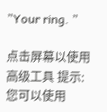”Your ring. ”

点击屏幕以使用高级工具 提示:您可以使用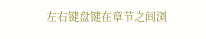左右键盘键在章节之间浏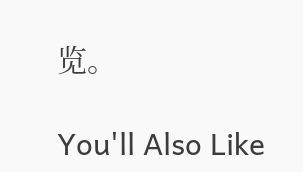览。

You'll Also Like